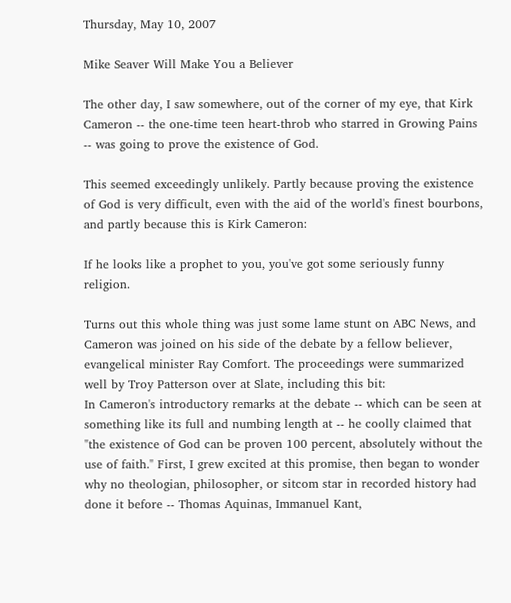Thursday, May 10, 2007

Mike Seaver Will Make You a Believer

The other day, I saw somewhere, out of the corner of my eye, that Kirk Cameron -- the one-time teen heart-throb who starred in Growing Pains -- was going to prove the existence of God.

This seemed exceedingly unlikely. Partly because proving the existence of God is very difficult, even with the aid of the world's finest bourbons, and partly because this is Kirk Cameron:

If he looks like a prophet to you, you've got some seriously funny religion.

Turns out this whole thing was just some lame stunt on ABC News, and Cameron was joined on his side of the debate by a fellow believer, evangelical minister Ray Comfort. The proceedings were summarized well by Troy Patterson over at Slate, including this bit:
In Cameron's introductory remarks at the debate -- which can be seen at something like its full and numbing length at -- he coolly claimed that "the existence of God can be proven 100 percent, absolutely without the use of faith." First, I grew excited at this promise, then began to wonder why no theologian, philosopher, or sitcom star in recorded history had done it before -- Thomas Aquinas, Immanuel Kant,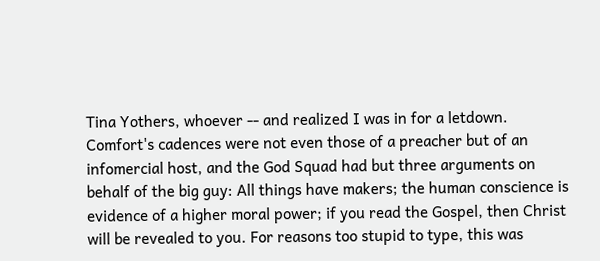Tina Yothers, whoever -- and realized I was in for a letdown. Comfort's cadences were not even those of a preacher but of an infomercial host, and the God Squad had but three arguments on behalf of the big guy: All things have makers; the human conscience is evidence of a higher moral power; if you read the Gospel, then Christ will be revealed to you. For reasons too stupid to type, this was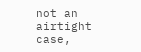not an airtight case,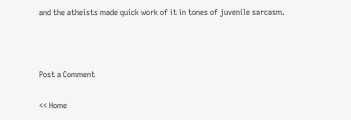and the atheists made quick work of it in tones of juvenile sarcasm.



Post a Comment

<< Home